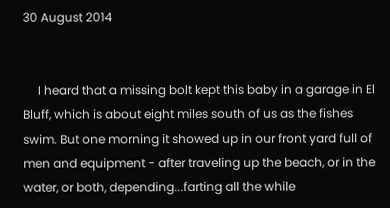30 August 2014


     I heard that a missing bolt kept this baby in a garage in El Bluff, which is about eight miles south of us as the fishes swim. But one morning it showed up in our front yard full of men and equipment - after traveling up the beach, or in the water, or both, depending...farting all the while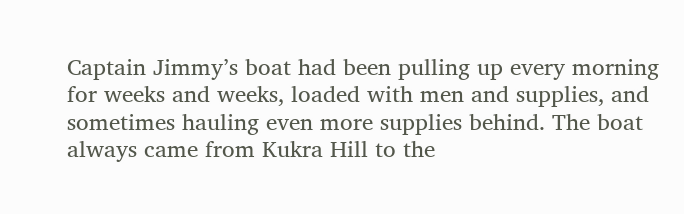Captain Jimmy’s boat had been pulling up every morning for weeks and weeks, loaded with men and supplies, and sometimes hauling even more supplies behind. The boat always came from Kukra Hill to the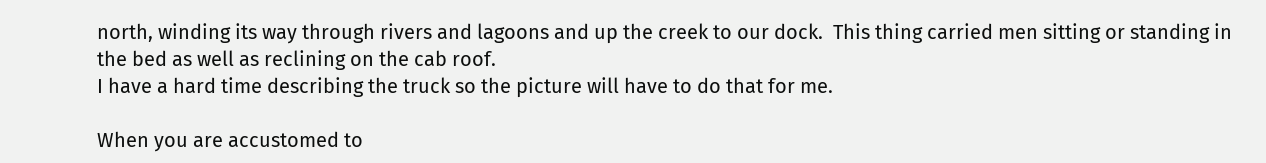north, winding its way through rivers and lagoons and up the creek to our dock.  This thing carried men sitting or standing in the bed as well as reclining on the cab roof.
I have a hard time describing the truck so the picture will have to do that for me.

When you are accustomed to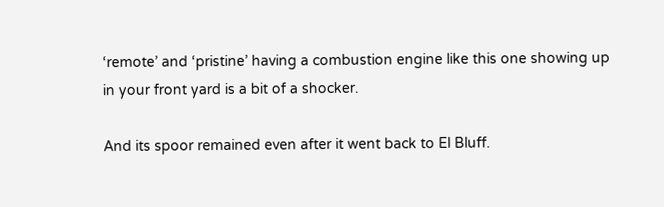‘remote’ and ‘pristine’ having a combustion engine like this one showing up in your front yard is a bit of a shocker.

And its spoor remained even after it went back to El Bluff.